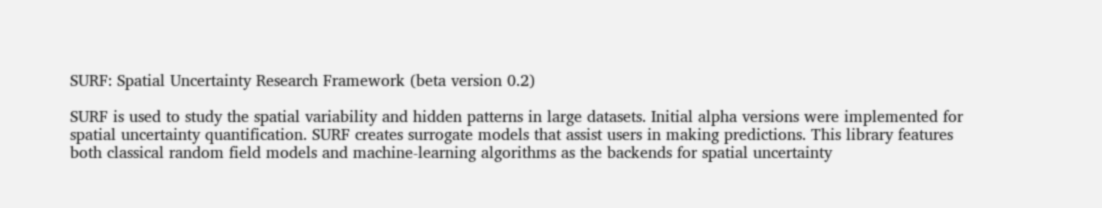SURF: Spatial Uncertainty Research Framework (beta version 0.2)

SURF is used to study the spatial variability and hidden patterns in large datasets. Initial alpha versions were implemented for spatial uncertainty quantification. SURF creates surrogate models that assist users in making predictions. This library features both classical random field models and machine-learning algorithms as the backends for spatial uncertainty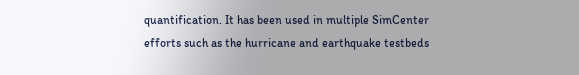quantification. It has been used in multiple SimCenter efforts such as the hurricane and earthquake testbeds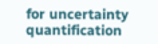for uncertainty quantification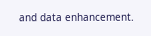and data enhancement.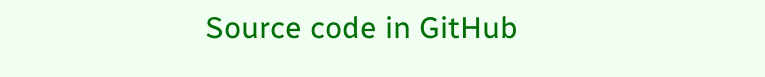Source code in GitHub